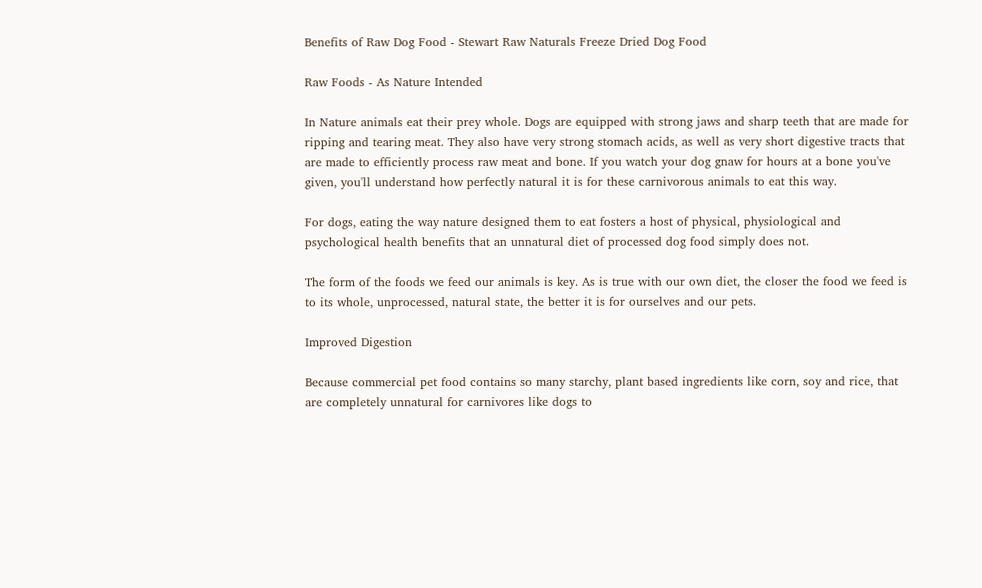Benefits of Raw Dog Food - Stewart Raw Naturals Freeze Dried Dog Food

Raw Foods - As Nature Intended

In Nature animals eat their prey whole. Dogs are equipped with strong jaws and sharp teeth that are made for ripping and tearing meat. They also have very strong stomach acids, as well as very short digestive tracts that are made to efficiently process raw meat and bone. If you watch your dog gnaw for hours at a bone you've given, you'll understand how perfectly natural it is for these carnivorous animals to eat this way.

For dogs, eating the way nature designed them to eat fosters a host of physical, physiological and psychological health benefits that an unnatural diet of processed dog food simply does not.

The form of the foods we feed our animals is key. As is true with our own diet, the closer the food we feed is to its whole, unprocessed, natural state, the better it is for ourselves and our pets.

Improved Digestion

Because commercial pet food contains so many starchy, plant based ingredients like corn, soy and rice, that are completely unnatural for carnivores like dogs to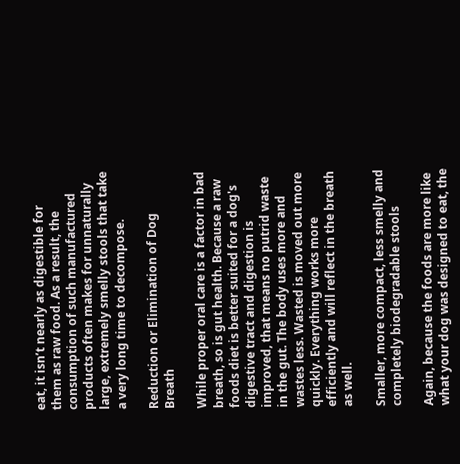eat, it isn’t nearly as digestible for them as raw food. As a result, the consumption of such manufactured products often makes for unnaturally large, extremely smelly stools that take a very long time to decompose.

Reduction or Elimination of Dog Breath

While proper oral care is a factor in bad breath, so is gut health. Because a raw foods diet is better suited for a dog's digestive tract and digestion is improved, that means no putrid waste in the gut. The body uses more and wastes less. Wasted is moved out more quickly. Everything works more efficiently and will reflect in the breath as well.

Smaller, more compact, less smelly and completely biodegradable stools

Again, because the foods are more like what your dog was designed to eat, the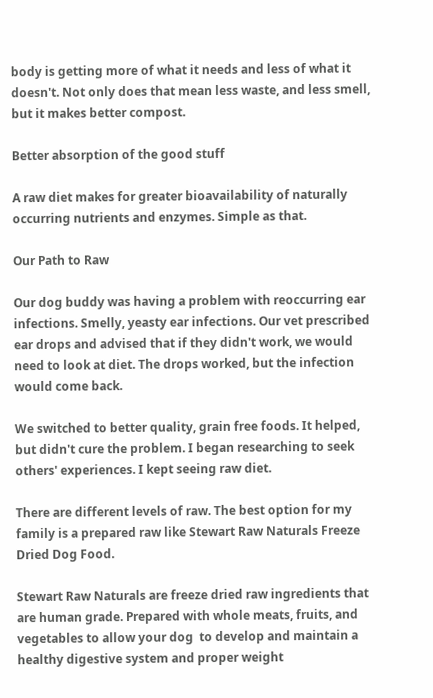body is getting more of what it needs and less of what it doesn't. Not only does that mean less waste, and less smell, but it makes better compost.

Better absorption of the good stuff

A raw diet makes for greater bioavailability of naturally occurring nutrients and enzymes. Simple as that.

Our Path to Raw

Our dog buddy was having a problem with reoccurring ear infections. Smelly, yeasty ear infections. Our vet prescribed ear drops and advised that if they didn't work, we would need to look at diet. The drops worked, but the infection would come back.

We switched to better quality, grain free foods. It helped, but didn't cure the problem. I began researching to seek others' experiences. I kept seeing raw diet.

There are different levels of raw. The best option for my family is a prepared raw like Stewart Raw Naturals Freeze Dried Dog Food.

Stewart Raw Naturals are freeze dried raw ingredients that are human grade. Prepared with whole meats, fruits, and vegetables to allow your dog  to develop and maintain a healthy digestive system and proper weight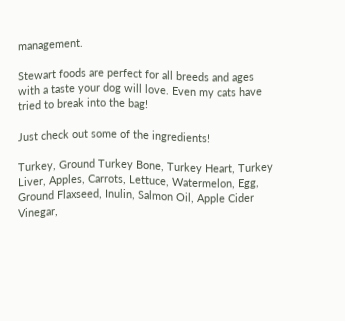management.

Stewart foods are perfect for all breeds and ages with a taste your dog will love. Even my cats have tried to break into the bag!

Just check out some of the ingredients!

Turkey, Ground Turkey Bone, Turkey Heart, Turkey Liver, Apples, Carrots, Lettuce, Watermelon, Egg, Ground Flaxseed, Inulin, Salmon Oil, Apple Cider Vinegar,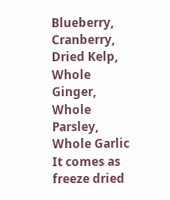Blueberry, Cranberry, Dried Kelp, Whole Ginger, Whole Parsley, Whole Garlic
It comes as freeze dried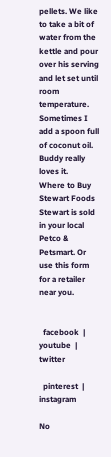pellets. We like to take a bit of water from the kettle and pour over his serving and let set until room temperature. Sometimes I add a spoon full of coconut oil. Buddy really loves it.
Where to Buy Stewart Foods
Stewart is sold in your local Petco & Petsmart. Or use this form for a retailer near you.


  facebook  |     youtube  |     twitter

  pinterest  |     instagram

No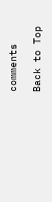comments

Back to Top